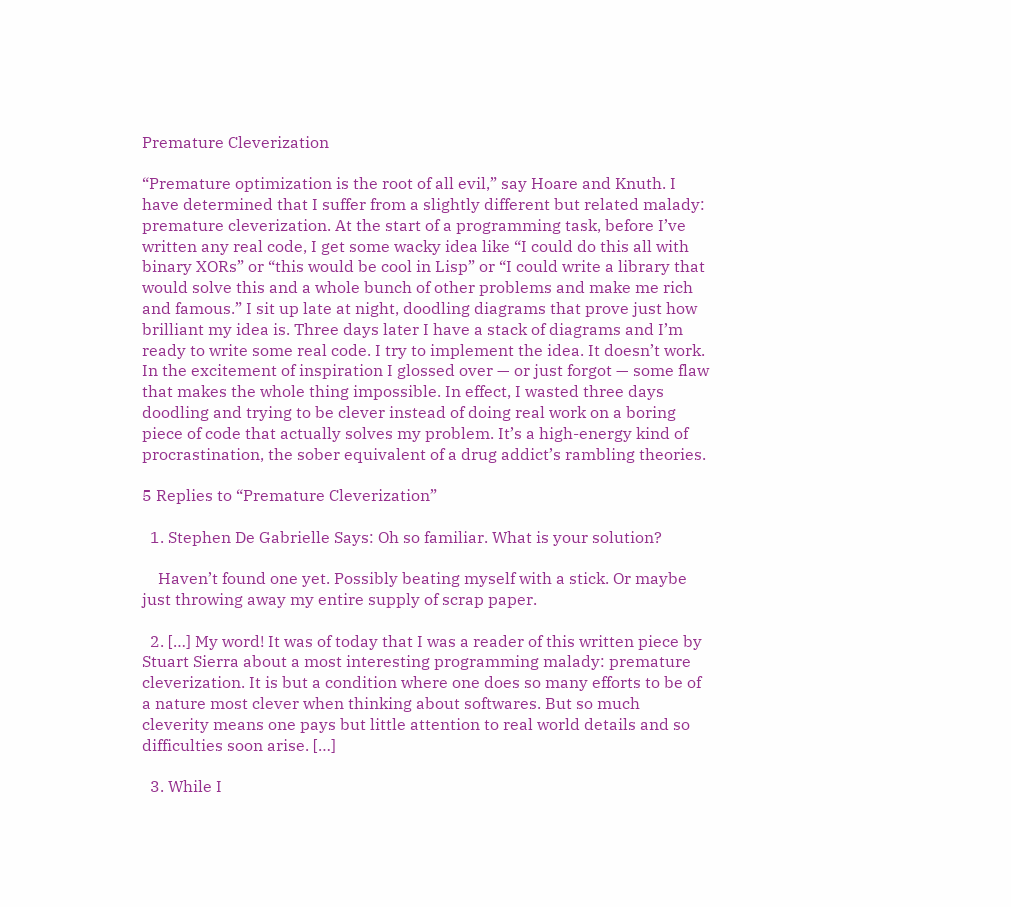Premature Cleverization

“Premature optimization is the root of all evil,” say Hoare and Knuth. I have determined that I suffer from a slightly different but related malady: premature cleverization. At the start of a programming task, before I’ve written any real code, I get some wacky idea like “I could do this all with binary XORs” or “this would be cool in Lisp” or “I could write a library that would solve this and a whole bunch of other problems and make me rich and famous.” I sit up late at night, doodling diagrams that prove just how brilliant my idea is. Three days later I have a stack of diagrams and I’m ready to write some real code. I try to implement the idea. It doesn’t work. In the excitement of inspiration I glossed over — or just forgot — some flaw that makes the whole thing impossible. In effect, I wasted three days doodling and trying to be clever instead of doing real work on a boring piece of code that actually solves my problem. It’s a high-energy kind of procrastination, the sober equivalent of a drug addict’s rambling theories.

5 Replies to “Premature Cleverization”

  1. Stephen De Gabrielle Says: Oh so familiar. What is your solution?

    Haven’t found one yet. Possibly beating myself with a stick. Or maybe just throwing away my entire supply of scrap paper.

  2. […] My word! It was of today that I was a reader of this written piece by Stuart Sierra about a most interesting programming malady: premature cleverization. It is but a condition where one does so many efforts to be of a nature most clever when thinking about softwares. But so much cleverity means one pays but little attention to real world details and so difficulties soon arise. […]

  3. While I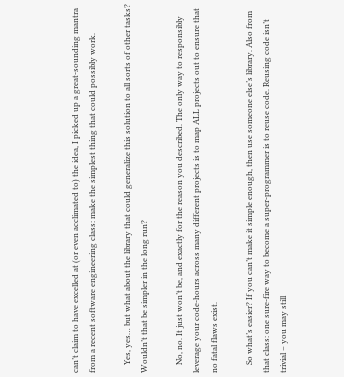can’t claim to have excelled at (or even acclimated to) the idea, I picked up a great-sounding mantra from a recent software engineering class: make the simplest thing that could possibly work.

    Yes, yes… but what about the library that could generalize this solution to all sorts of other tasks? Wouldn’t that be simpler in the long run?

    No, no. It just won’t be, and exactly for the reason you described. The only way to responsibly leverage your code-hours across many different projects is to map ALL projects out to ensure that no fatal flaws exist.

    So what’s easier? If you can’t make it simple enough, then use someone else’s library. Also from that class: one sure-fire way to become a super-programmer is to reuse code. Reusing code isn’t trivial – you may still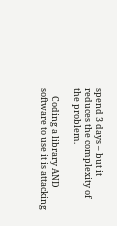spend 3 days – but it reduces the complexity of the problem.

    Coding a library AND software to use it is attacking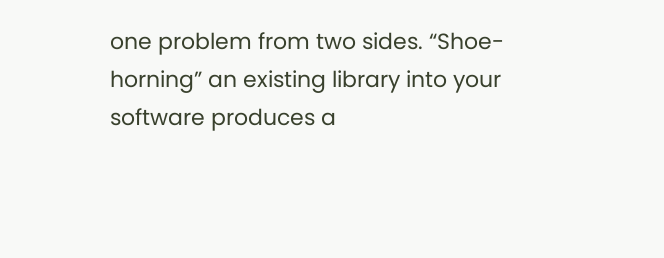one problem from two sides. “Shoe-horning” an existing library into your software produces a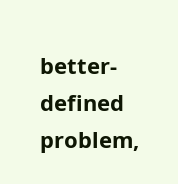better-defined problem,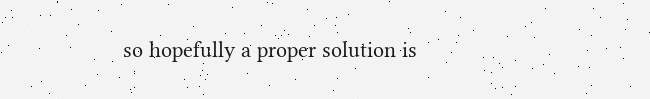so hopefully a proper solution is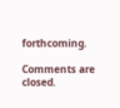forthcoming.

Comments are closed.